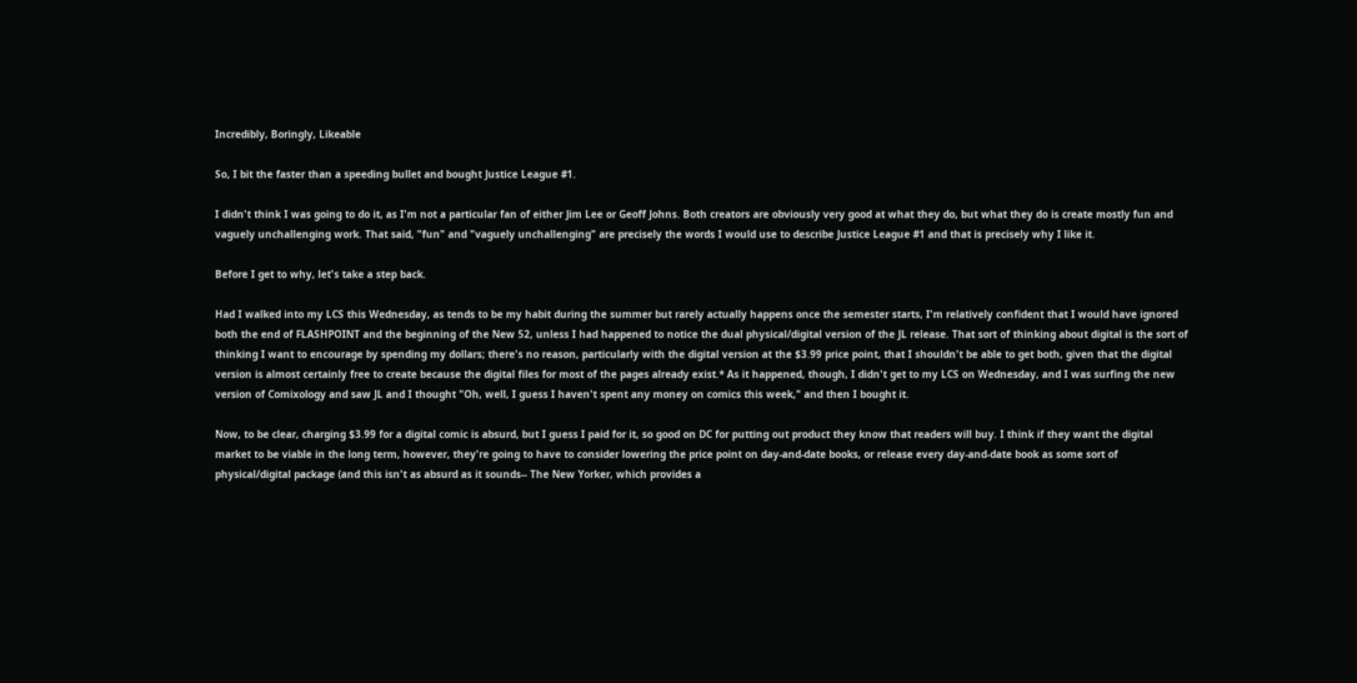Incredibly, Boringly, Likeable

So, I bit the faster than a speeding bullet and bought Justice League #1.

I didn't think I was going to do it, as I'm not a particular fan of either Jim Lee or Geoff Johns. Both creators are obviously very good at what they do, but what they do is create mostly fun and vaguely unchallenging work. That said, "fun" and "vaguely unchallenging" are precisely the words I would use to describe Justice League #1 and that is precisely why I like it.

Before I get to why, let's take a step back.

Had I walked into my LCS this Wednesday, as tends to be my habit during the summer but rarely actually happens once the semester starts, I'm relatively confident that I would have ignored both the end of FLASHPOINT and the beginning of the New 52, unless I had happened to notice the dual physical/digital version of the JL release. That sort of thinking about digital is the sort of thinking I want to encourage by spending my dollars; there's no reason, particularly with the digital version at the $3.99 price point, that I shouldn't be able to get both, given that the digital version is almost certainly free to create because the digital files for most of the pages already exist.* As it happened, though, I didn't get to my LCS on Wednesday, and I was surfing the new version of Comixology and saw JL and I thought "Oh, well, I guess I haven't spent any money on comics this week," and then I bought it.

Now, to be clear, charging $3.99 for a digital comic is absurd, but I guess I paid for it, so good on DC for putting out product they know that readers will buy. I think if they want the digital market to be viable in the long term, however, they're going to have to consider lowering the price point on day-and-date books, or release every day-and-date book as some sort of physical/digital package (and this isn't as absurd as it sounds-- The New Yorker, which provides a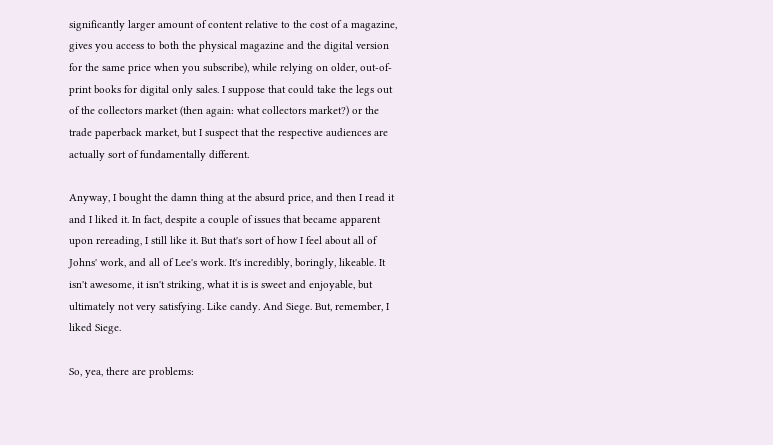significantly larger amount of content relative to the cost of a magazine, gives you access to both the physical magazine and the digital version for the same price when you subscribe), while relying on older, out-of-print books for digital only sales. I suppose that could take the legs out of the collectors market (then again: what collectors market?) or the trade paperback market, but I suspect that the respective audiences are actually sort of fundamentally different.

Anyway, I bought the damn thing at the absurd price, and then I read it and I liked it. In fact, despite a couple of issues that became apparent upon rereading, I still like it. But that's sort of how I feel about all of Johns' work, and all of Lee's work. It's incredibly, boringly, likeable. It isn't awesome, it isn't striking, what it is is sweet and enjoyable, but ultimately not very satisfying. Like candy. And Siege. But, remember, I liked Siege.

So, yea, there are problems: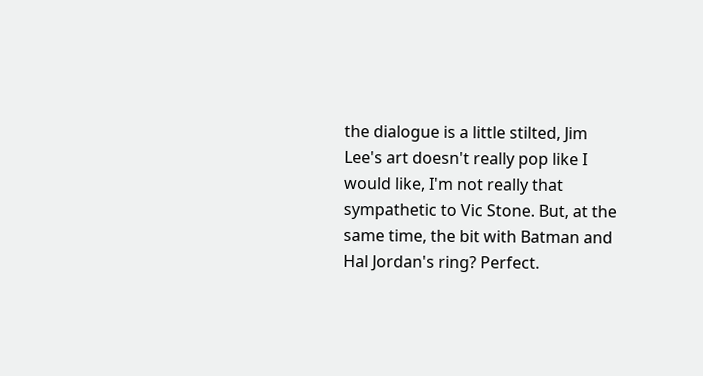the dialogue is a little stilted, Jim Lee's art doesn't really pop like I would like, I'm not really that sympathetic to Vic Stone. But, at the same time, the bit with Batman and Hal Jordan's ring? Perfect.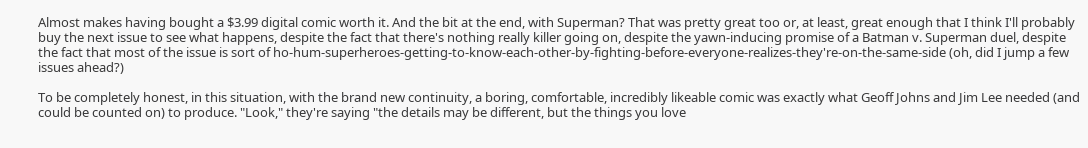Almost makes having bought a $3.99 digital comic worth it. And the bit at the end, with Superman? That was pretty great too or, at least, great enough that I think I'll probably buy the next issue to see what happens, despite the fact that there's nothing really killer going on, despite the yawn-inducing promise of a Batman v. Superman duel, despite the fact that most of the issue is sort of ho-hum-superheroes-getting-to-know-each-other-by-fighting-before-everyone-realizes-they're-on-the-same-side (oh, did I jump a few issues ahead?)

To be completely honest, in this situation, with the brand new continuity, a boring, comfortable, incredibly likeable comic was exactly what Geoff Johns and Jim Lee needed (and could be counted on) to produce. "Look," they're saying "the details may be different, but the things you love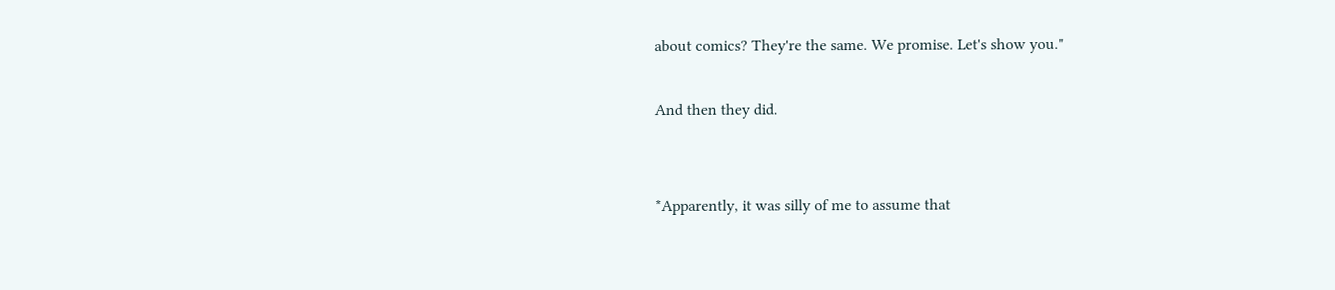about comics? They're the same. We promise. Let's show you."

And then they did.


*Apparently, it was silly of me to assume that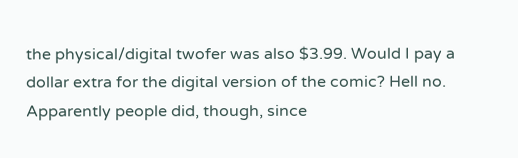the physical/digital twofer was also $3.99. Would I pay a dollar extra for the digital version of the comic? Hell no. Apparently people did, though, since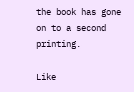the book has gone on to a second printing.

Like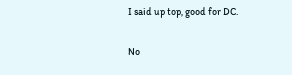I said up top, good for DC.

No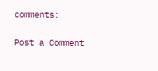comments:

Post a Comment